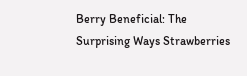Berry Beneficial: The Surprising Ways Strawberries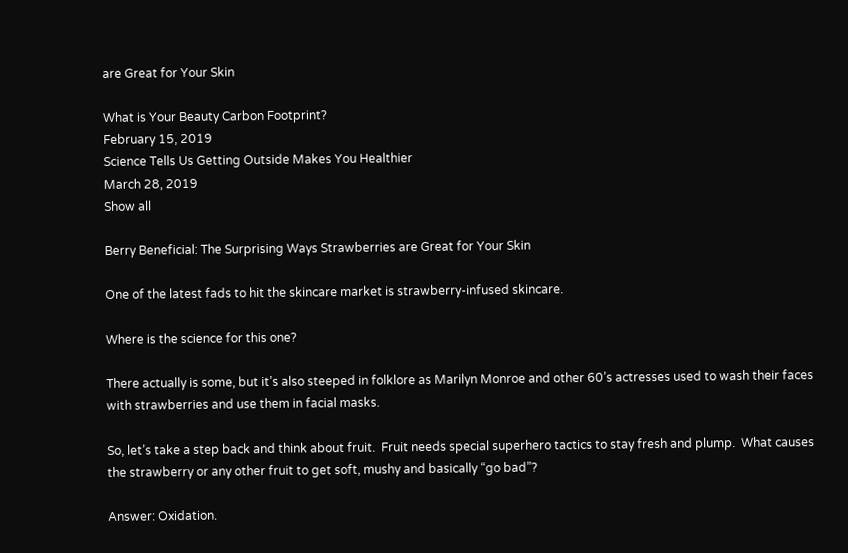are Great for Your Skin

What is Your Beauty Carbon Footprint?
February 15, 2019
Science Tells Us Getting Outside Makes You Healthier
March 28, 2019
Show all

Berry Beneficial: The Surprising Ways Strawberries are Great for Your Skin

One of the latest fads to hit the skincare market is strawberry-infused skincare.

Where is the science for this one?

There actually is some, but it’s also steeped in folklore as Marilyn Monroe and other 60’s actresses used to wash their faces with strawberries and use them in facial masks.

So, let’s take a step back and think about fruit.  Fruit needs special superhero tactics to stay fresh and plump.  What causes the strawberry or any other fruit to get soft, mushy and basically “go bad”?

Answer: Oxidation.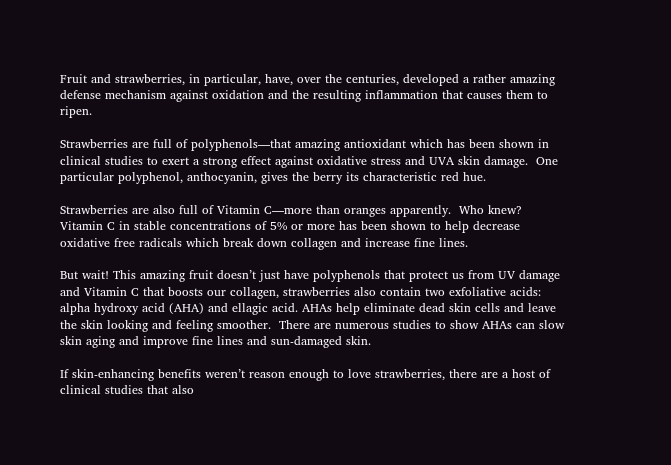Fruit and strawberries, in particular, have, over the centuries, developed a rather amazing defense mechanism against oxidation and the resulting inflammation that causes them to ripen.

Strawberries are full of polyphenols—that amazing antioxidant which has been shown in clinical studies to exert a strong effect against oxidative stress and UVA skin damage.  One particular polyphenol, anthocyanin, gives the berry its characteristic red hue.

Strawberries are also full of Vitamin C—more than oranges apparently.  Who knew?  Vitamin C in stable concentrations of 5% or more has been shown to help decrease oxidative free radicals which break down collagen and increase fine lines.

But wait! This amazing fruit doesn’t just have polyphenols that protect us from UV damage and Vitamin C that boosts our collagen, strawberries also contain two exfoliative acids: alpha hydroxy acid (AHA) and ellagic acid. AHAs help eliminate dead skin cells and leave the skin looking and feeling smoother.  There are numerous studies to show AHAs can slow skin aging and improve fine lines and sun-damaged skin.

If skin-enhancing benefits weren’t reason enough to love strawberries, there are a host of clinical studies that also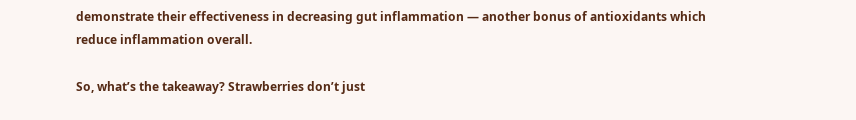demonstrate their effectiveness in decreasing gut inflammation — another bonus of antioxidants which reduce inflammation overall.

So, what’s the takeaway? Strawberries don’t just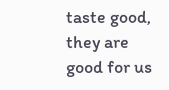taste good, they are good for us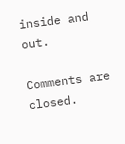inside and out.

Comments are closed.